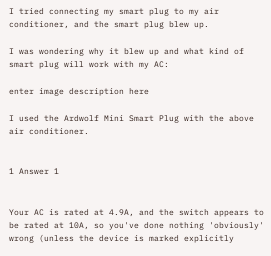I tried connecting my smart plug to my air conditioner, and the smart plug blew up.

I was wondering why it blew up and what kind of smart plug will work with my AC:

enter image description here

I used the Ardwolf Mini Smart Plug with the above air conditioner.


1 Answer 1


Your AC is rated at 4.9A, and the switch appears to be rated at 10A, so you've done nothing 'obviously' wrong (unless the device is marked explicitly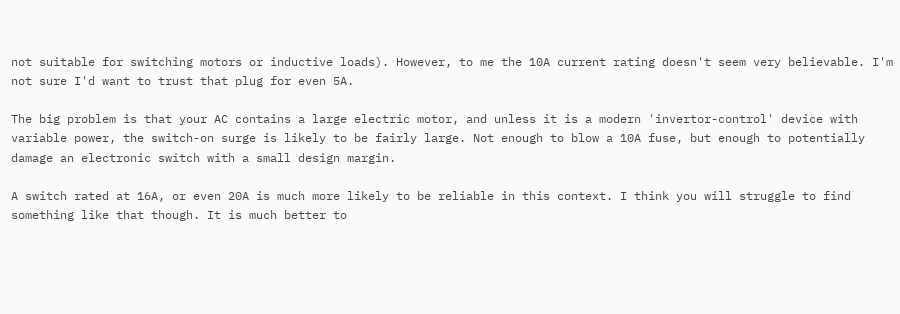not suitable for switching motors or inductive loads). However, to me the 10A current rating doesn't seem very believable. I'm not sure I'd want to trust that plug for even 5A.

The big problem is that your AC contains a large electric motor, and unless it is a modern 'invertor-control' device with variable power, the switch-on surge is likely to be fairly large. Not enough to blow a 10A fuse, but enough to potentially damage an electronic switch with a small design margin.

A switch rated at 16A, or even 20A is much more likely to be reliable in this context. I think you will struggle to find something like that though. It is much better to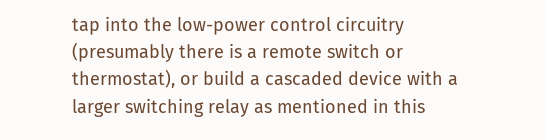tap into the low-power control circuitry (presumably there is a remote switch or thermostat), or build a cascaded device with a larger switching relay as mentioned in this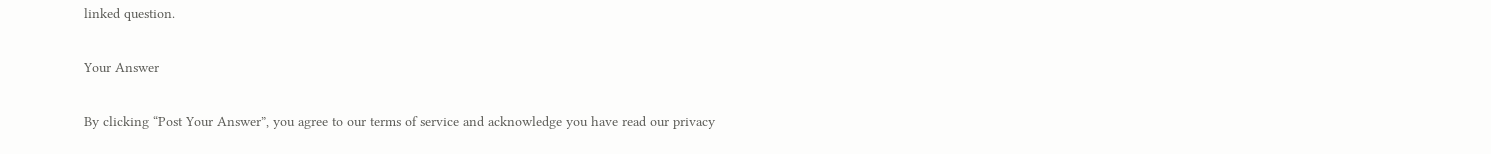linked question.

Your Answer

By clicking “Post Your Answer”, you agree to our terms of service and acknowledge you have read our privacy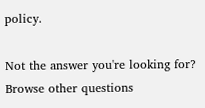policy.

Not the answer you're looking for? Browse other questions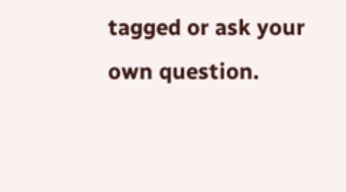tagged or ask your own question.